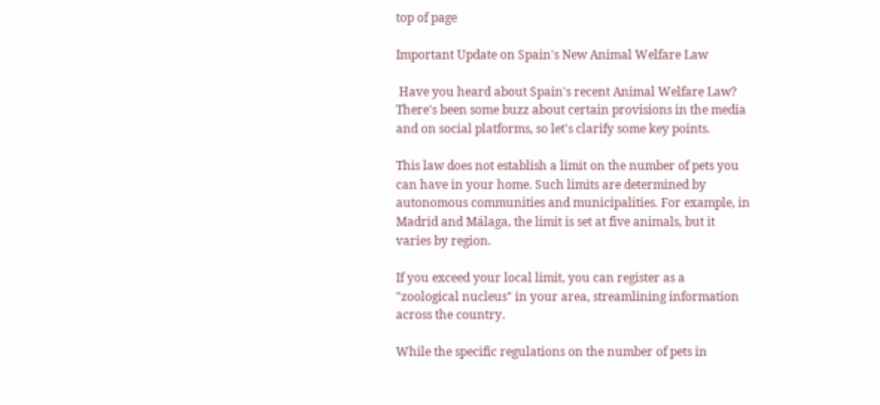top of page

Important Update on Spain's New Animal Welfare Law

 Have you heard about Spain's recent Animal Welfare Law? There's been some buzz about certain provisions in the media and on social platforms, so let's clarify some key points.

This law does not establish a limit on the number of pets you can have in your home. Such limits are determined by autonomous communities and municipalities. For example, in Madrid and Málaga, the limit is set at five animals, but it varies by region.

If you exceed your local limit, you can register as a "zoological nucleus" in your area, streamlining information across the country.

While the specific regulations on the number of pets in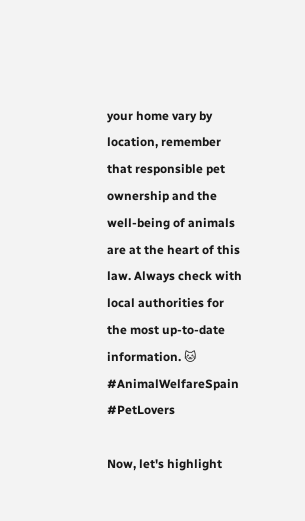your home vary by location, remember that responsible pet ownership and the well-being of animals are at the heart of this law. Always check with local authorities for the most up-to-date information. 🐱 #AnimalWelfareSpain #PetLovers

Now, let's highlight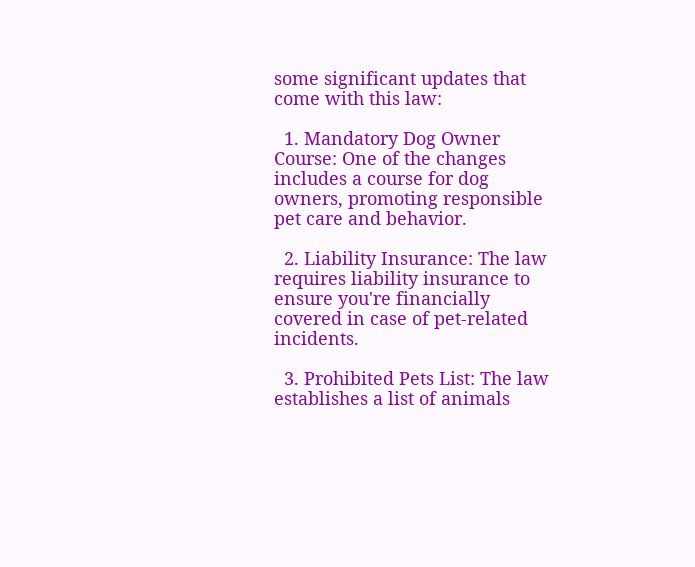some significant updates that come with this law:

  1. Mandatory Dog Owner Course: One of the changes includes a course for dog owners, promoting responsible pet care and behavior.

  2. Liability Insurance: The law requires liability insurance to ensure you're financially covered in case of pet-related incidents.

  3. Prohibited Pets List: The law establishes a list of animals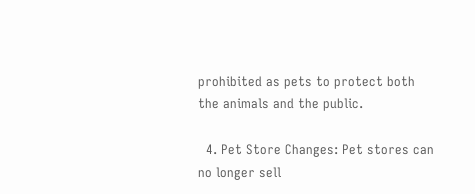prohibited as pets to protect both the animals and the public.

  4. Pet Store Changes: Pet stores can no longer sell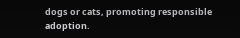dogs or cats, promoting responsible adoption.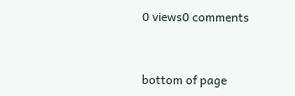0 views0 comments


bottom of page